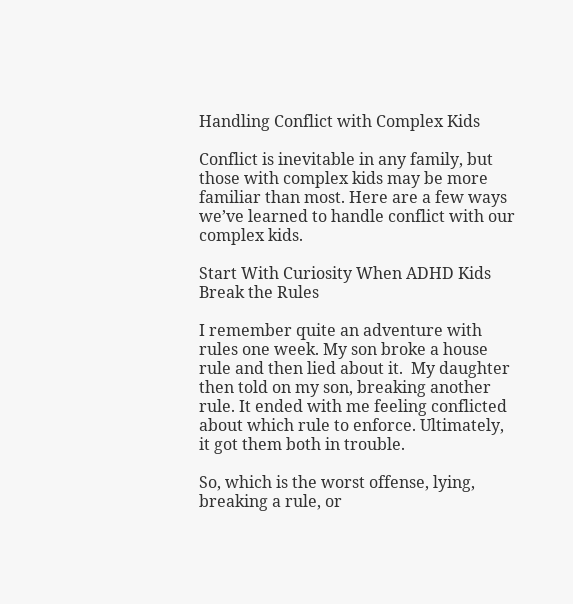Handling Conflict with Complex Kids

Conflict is inevitable in any family, but those with complex kids may be more familiar than most. Here are a few ways we’ve learned to handle conflict with our complex kids.

Start With Curiosity When ADHD Kids Break the Rules

I remember quite an adventure with rules one week. My son broke a house rule and then lied about it.  My daughter then told on my son, breaking another rule. It ended with me feeling conflicted about which rule to enforce. Ultimately, it got them both in trouble.

So, which is the worst offense, lying, breaking a rule, or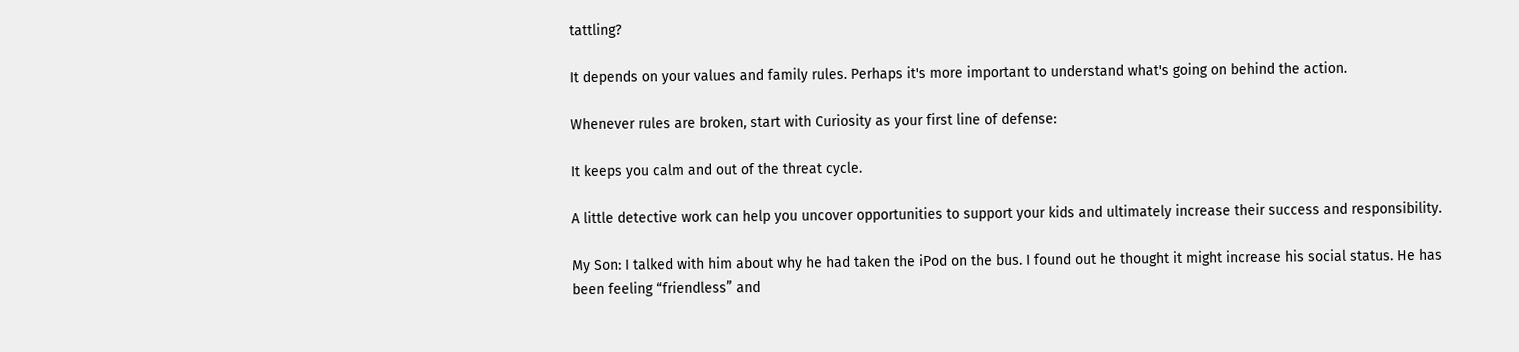tattling?

It depends on your values and family rules. Perhaps it's more important to understand what's going on behind the action.

Whenever rules are broken, start with Curiosity as your first line of defense:

It keeps you calm and out of the threat cycle.

A little detective work can help you uncover opportunities to support your kids and ultimately increase their success and responsibility.

My Son: I talked with him about why he had taken the iPod on the bus. I found out he thought it might increase his social status. He has been feeling “friendless” and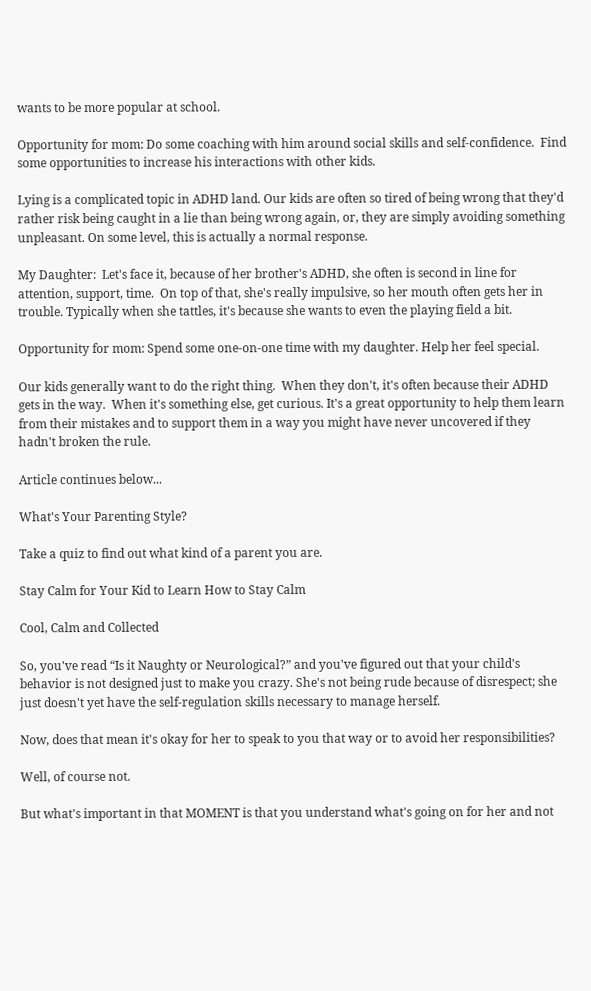wants to be more popular at school.

Opportunity for mom: Do some coaching with him around social skills and self-confidence.  Find some opportunities to increase his interactions with other kids.

Lying is a complicated topic in ADHD land. Our kids are often so tired of being wrong that they'd rather risk being caught in a lie than being wrong again, or, they are simply avoiding something unpleasant. On some level, this is actually a normal response.

My Daughter:  Let's face it, because of her brother's ADHD, she often is second in line for attention, support, time.  On top of that, she's really impulsive, so her mouth often gets her in trouble. Typically when she tattles, it's because she wants to even the playing field a bit.

Opportunity for mom: Spend some one-on-one time with my daughter. Help her feel special.

Our kids generally want to do the right thing.  When they don't, it's often because their ADHD gets in the way.  When it's something else, get curious. It's a great opportunity to help them learn from their mistakes and to support them in a way you might have never uncovered if they hadn't broken the rule.

Article continues below...

What's Your Parenting Style?

Take a quiz to find out what kind of a parent you are.

Stay Calm for Your Kid to Learn How to Stay Calm

Cool, Calm and Collected

So, you've read “Is it Naughty or Neurological?” and you've figured out that your child's behavior is not designed just to make you crazy. She's not being rude because of disrespect; she just doesn't yet have the self-regulation skills necessary to manage herself.

Now, does that mean it's okay for her to speak to you that way or to avoid her responsibilities?

Well, of course not.

But what's important in that MOMENT is that you understand what's going on for her and not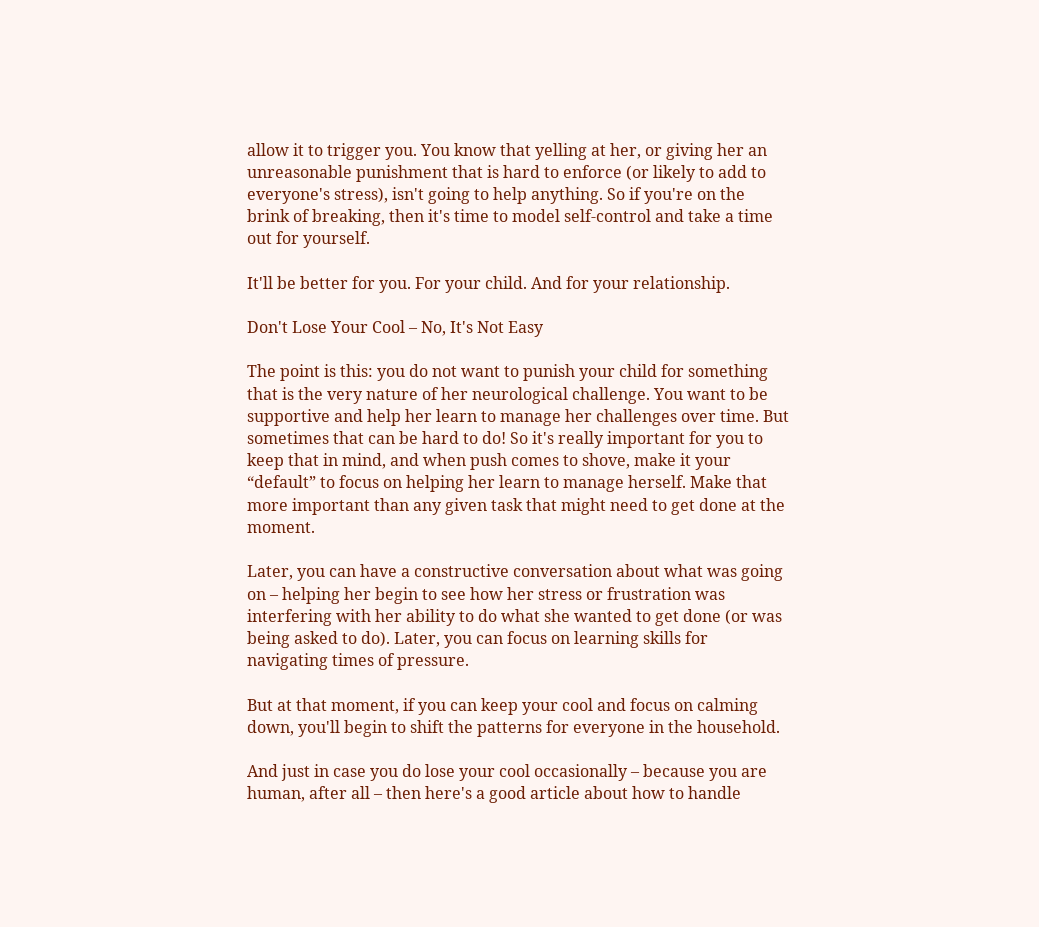allow it to trigger you. You know that yelling at her, or giving her an unreasonable punishment that is hard to enforce (or likely to add to everyone's stress), isn't going to help anything. So if you're on the brink of breaking, then it's time to model self-control and take a time out for yourself.

It'll be better for you. For your child. And for your relationship.

Don't Lose Your Cool – No, It's Not Easy

The point is this: you do not want to punish your child for something that is the very nature of her neurological challenge. You want to be supportive and help her learn to manage her challenges over time. But sometimes that can be hard to do! So it's really important for you to keep that in mind, and when push comes to shove, make it your “default” to focus on helping her learn to manage herself. Make that more important than any given task that might need to get done at the moment.

Later, you can have a constructive conversation about what was going on – helping her begin to see how her stress or frustration was interfering with her ability to do what she wanted to get done (or was being asked to do). Later, you can focus on learning skills for navigating times of pressure.

But at that moment, if you can keep your cool and focus on calming down, you'll begin to shift the patterns for everyone in the household.

And just in case you do lose your cool occasionally – because you are human, after all – then here's a good article about how to handle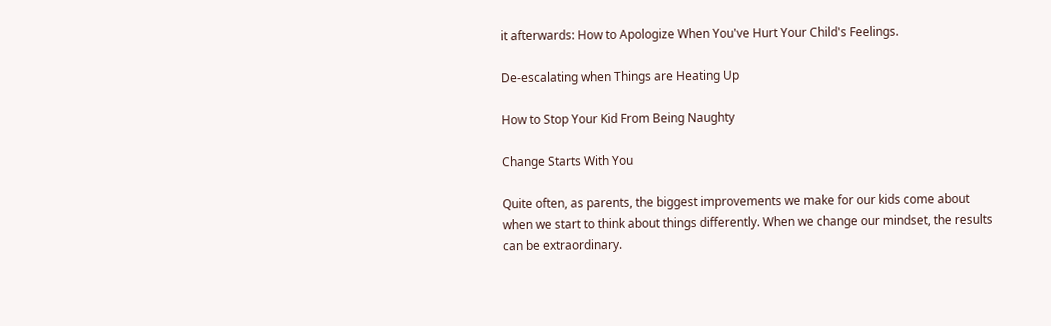it afterwards: How to Apologize When You've Hurt Your Child's Feelings.

De-escalating when Things are Heating Up

How to Stop Your Kid From Being Naughty

Change Starts With You

Quite often, as parents, the biggest improvements we make for our kids come about when we start to think about things differently. When we change our mindset, the results can be extraordinary.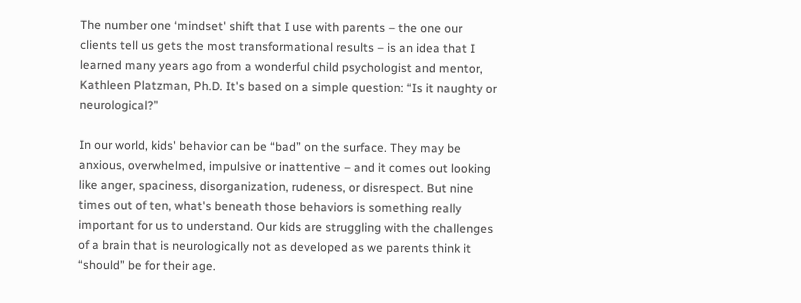The number one ‘mindset' shift that I use with parents – the one our clients tell us gets the most transformational results – is an idea that I learned many years ago from a wonderful child psychologist and mentor, Kathleen Platzman, Ph.D. It's based on a simple question: “Is it naughty or neurological?”

In our world, kids' behavior can be “bad” on the surface. They may be anxious, overwhelmed, impulsive or inattentive – and it comes out looking like anger, spaciness, disorganization, rudeness, or disrespect. But nine times out of ten, what's beneath those behaviors is something really important for us to understand. Our kids are struggling with the challenges of a brain that is neurologically not as developed as we parents think it “should” be for their age.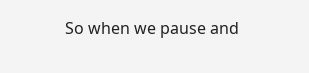So when we pause and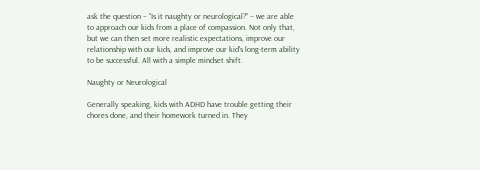ask the question – “Is it naughty or neurological?” – we are able to approach our kids from a place of compassion. Not only that, but we can then set more realistic expectations, improve our relationship with our kids, and improve our kid's long-term ability to be successful. All with a simple mindset shift.

Naughty or Neurological

Generally speaking, kids with ADHD have trouble getting their chores done, and their homework turned in. They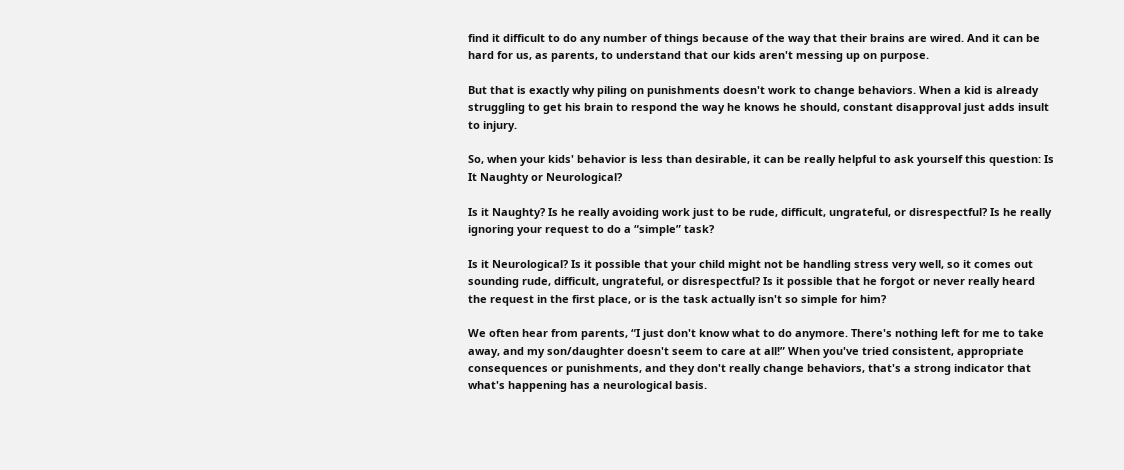find it difficult to do any number of things because of the way that their brains are wired. And it can be hard for us, as parents, to understand that our kids aren't messing up on purpose.

But that is exactly why piling on punishments doesn't work to change behaviors. When a kid is already struggling to get his brain to respond the way he knows he should, constant disapproval just adds insult to injury.

So, when your kids' behavior is less than desirable, it can be really helpful to ask yourself this question: Is It Naughty or Neurological?

Is it Naughty? Is he really avoiding work just to be rude, difficult, ungrateful, or disrespectful? Is he really ignoring your request to do a “simple” task?

Is it Neurological? Is it possible that your child might not be handling stress very well, so it comes out sounding rude, difficult, ungrateful, or disrespectful? Is it possible that he forgot or never really heard the request in the first place, or is the task actually isn't so simple for him?

We often hear from parents, “I just don't know what to do anymore. There's nothing left for me to take away, and my son/daughter doesn't seem to care at all!” When you've tried consistent, appropriate consequences or punishments, and they don't really change behaviors, that's a strong indicator that what's happening has a neurological basis.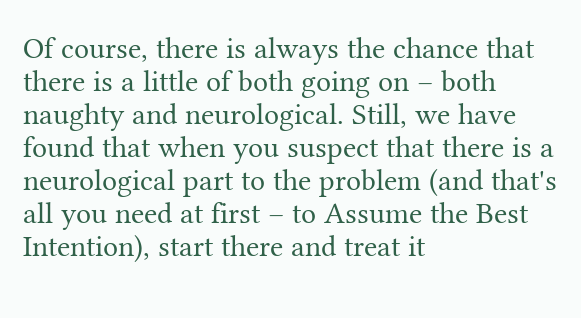Of course, there is always the chance that there is a little of both going on – both naughty and neurological. Still, we have found that when you suspect that there is a neurological part to the problem (and that's all you need at first – to Assume the Best Intention), start there and treat it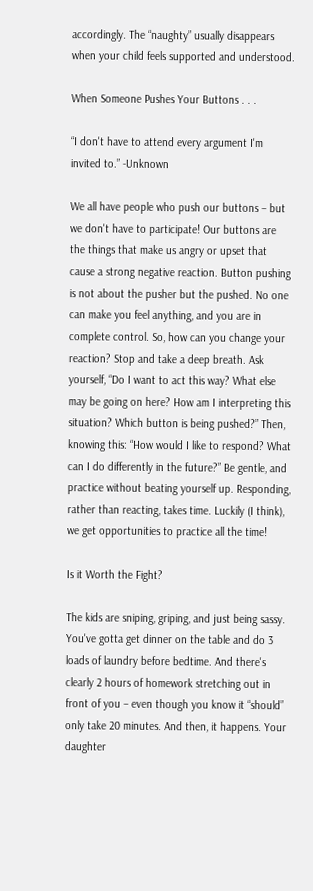accordingly. The “naughty” usually disappears when your child feels supported and understood.

When Someone Pushes Your Buttons . . .

“I don't have to attend every argument I'm invited to.” -Unknown

We all have people who push our buttons – but we don't have to participate! Our buttons are the things that make us angry or upset that cause a strong negative reaction. Button pushing is not about the pusher but the pushed. No one can make you feel anything, and you are in complete control. So, how can you change your reaction? Stop and take a deep breath. Ask yourself, “Do I want to act this way? What else may be going on here? How am I interpreting this situation? Which button is being pushed?” Then, knowing this: “How would I like to respond? What can I do differently in the future?” Be gentle, and practice without beating yourself up. Responding, rather than reacting, takes time. Luckily (I think), we get opportunities to practice all the time!

Is it Worth the Fight?

The kids are sniping, griping, and just being sassy. You've gotta get dinner on the table and do 3 loads of laundry before bedtime. And there's clearly 2 hours of homework stretching out in front of you – even though you know it “should” only take 20 minutes. And then, it happens. Your daughter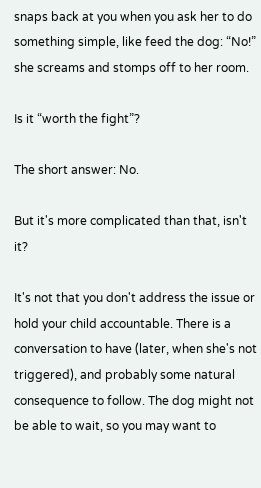snaps back at you when you ask her to do something simple, like feed the dog: “No!” she screams and stomps off to her room.

Is it “worth the fight”?

The short answer: No.

But it's more complicated than that, isn't it?

It's not that you don't address the issue or hold your child accountable. There is a conversation to have (later, when she's not triggered), and probably some natural consequence to follow. The dog might not be able to wait, so you may want to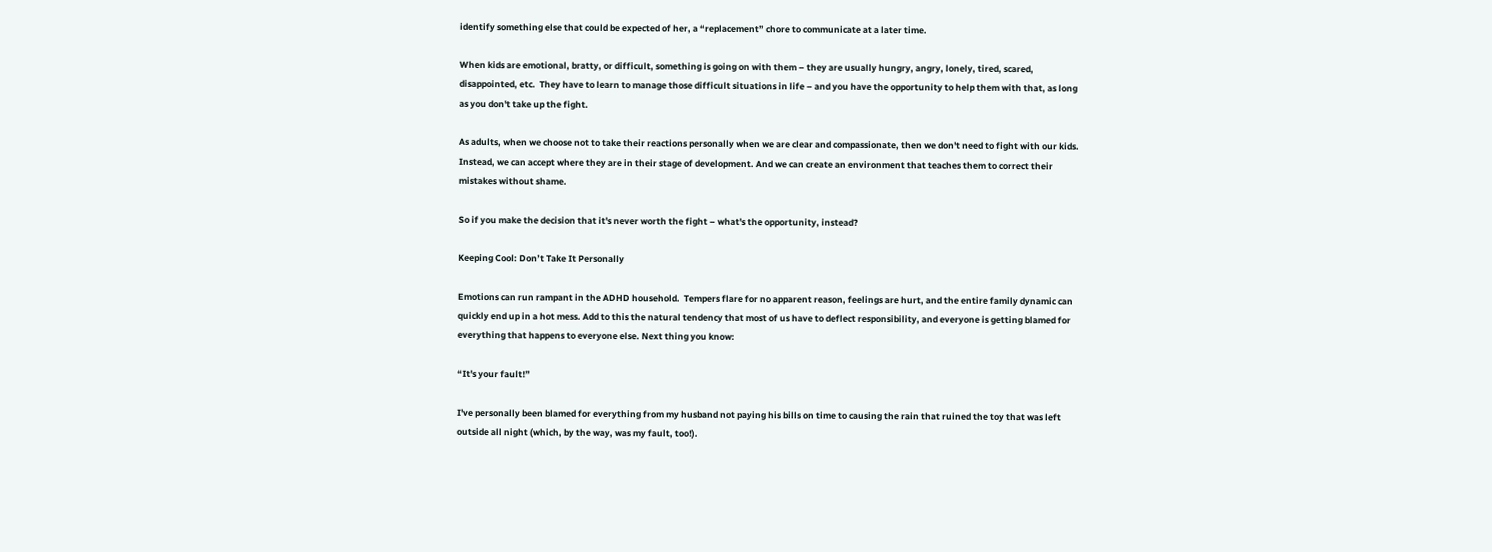identify something else that could be expected of her, a “replacement” chore to communicate at a later time.

When kids are emotional, bratty, or difficult, something is going on with them – they are usually hungry, angry, lonely, tired, scared, disappointed, etc.  They have to learn to manage those difficult situations in life – and you have the opportunity to help them with that, as long as you don't take up the fight.

As adults, when we choose not to take their reactions personally when we are clear and compassionate, then we don't need to fight with our kids. Instead, we can accept where they are in their stage of development. And we can create an environment that teaches them to correct their mistakes without shame.

So if you make the decision that it's never worth the fight – what's the opportunity, instead?

Keeping Cool: Don’t Take It Personally

Emotions can run rampant in the ADHD household.  Tempers flare for no apparent reason, feelings are hurt, and the entire family dynamic can quickly end up in a hot mess. Add to this the natural tendency that most of us have to deflect responsibility, and everyone is getting blamed for everything that happens to everyone else. Next thing you know:

“It's your fault!”

I've personally been blamed for everything from my husband not paying his bills on time to causing the rain that ruined the toy that was left outside all night (which, by the way, was my fault, too!).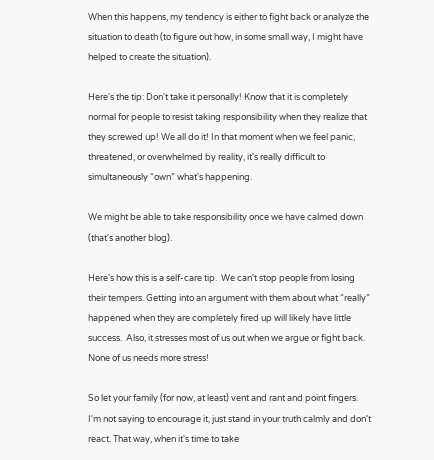When this happens, my tendency is either to fight back or analyze the situation to death (to figure out how, in some small way, I might have helped to create the situation).

Here's the tip: Don't take it personally! Know that it is completely normal for people to resist taking responsibility when they realize that they screwed up! We all do it! In that moment when we feel panic, threatened, or overwhelmed by reality, it's really difficult to simultaneously “own” what's happening.

We might be able to take responsibility once we have calmed down (that's another blog).

Here's how this is a self-care tip.  We can't stop people from losing their tempers. Getting into an argument with them about what “really” happened when they are completely fired up will likely have little success.  Also, it stresses most of us out when we argue or fight back. None of us needs more stress!

So let your family (for now, at least) vent and rant and point fingers.  I'm not saying to encourage it, just stand in your truth calmly and don't react. That way, when it's time to take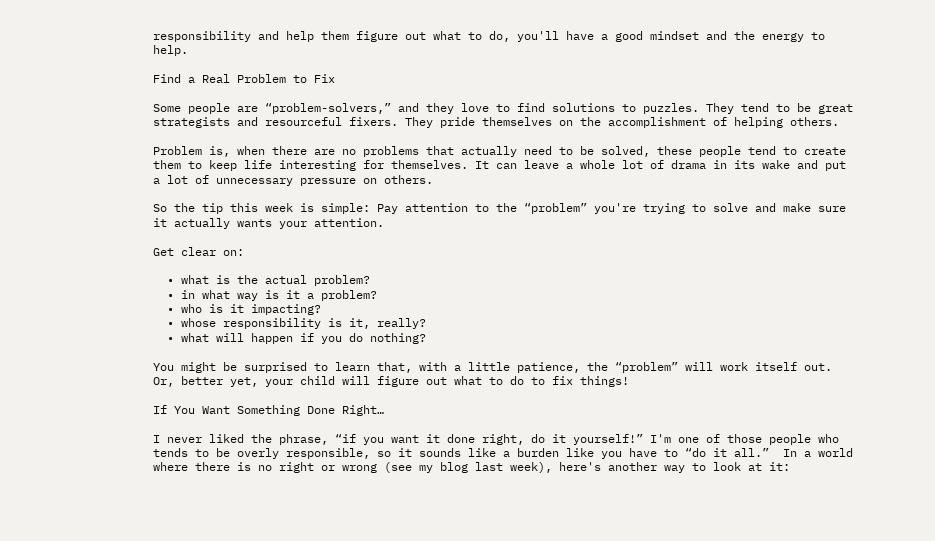responsibility and help them figure out what to do, you'll have a good mindset and the energy to help.

Find a Real Problem to Fix

Some people are “problem-solvers,” and they love to find solutions to puzzles. They tend to be great strategists and resourceful fixers. They pride themselves on the accomplishment of helping others.

Problem is, when there are no problems that actually need to be solved, these people tend to create them to keep life interesting for themselves. It can leave a whole lot of drama in its wake and put a lot of unnecessary pressure on others.

So the tip this week is simple: Pay attention to the “problem” you're trying to solve and make sure it actually wants your attention.

Get clear on:

  • what is the actual problem?
  • in what way is it a problem?
  • who is it impacting?
  • whose responsibility is it, really?
  • what will happen if you do nothing?

You might be surprised to learn that, with a little patience, the “problem” will work itself out. Or, better yet, your child will figure out what to do to fix things!

If You Want Something Done Right…

I never liked the phrase, “if you want it done right, do it yourself!” I'm one of those people who tends to be overly responsible, so it sounds like a burden like you have to “do it all.”  In a world where there is no right or wrong (see my blog last week), here's another way to look at it: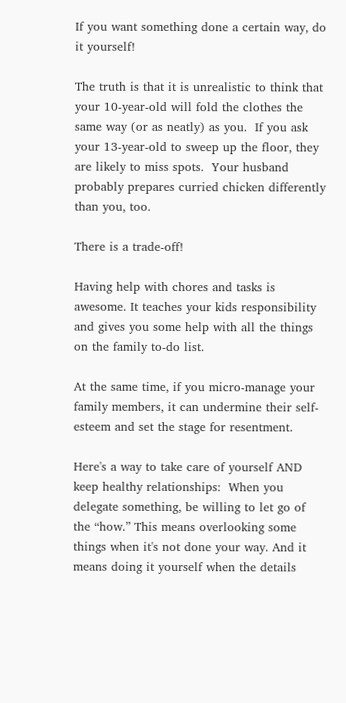If you want something done a certain way, do it yourself!

The truth is that it is unrealistic to think that your 10-year-old will fold the clothes the same way (or as neatly) as you.  If you ask your 13-year-old to sweep up the floor, they are likely to miss spots.  Your husband probably prepares curried chicken differently than you, too.

There is a trade-off!

Having help with chores and tasks is awesome. It teaches your kids responsibility and gives you some help with all the things on the family to-do list.

At the same time, if you micro-manage your family members, it can undermine their self-esteem and set the stage for resentment.

Here's a way to take care of yourself AND keep healthy relationships:  When you delegate something, be willing to let go of the “how.” This means overlooking some things when it's not done your way. And it means doing it yourself when the details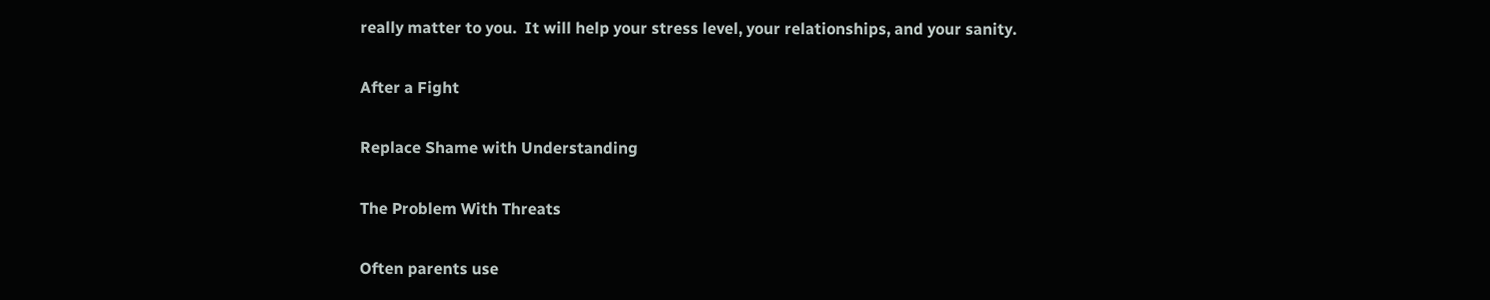really matter to you.  It will help your stress level, your relationships, and your sanity.

After a Fight

Replace Shame with Understanding

The Problem With Threats

Often parents use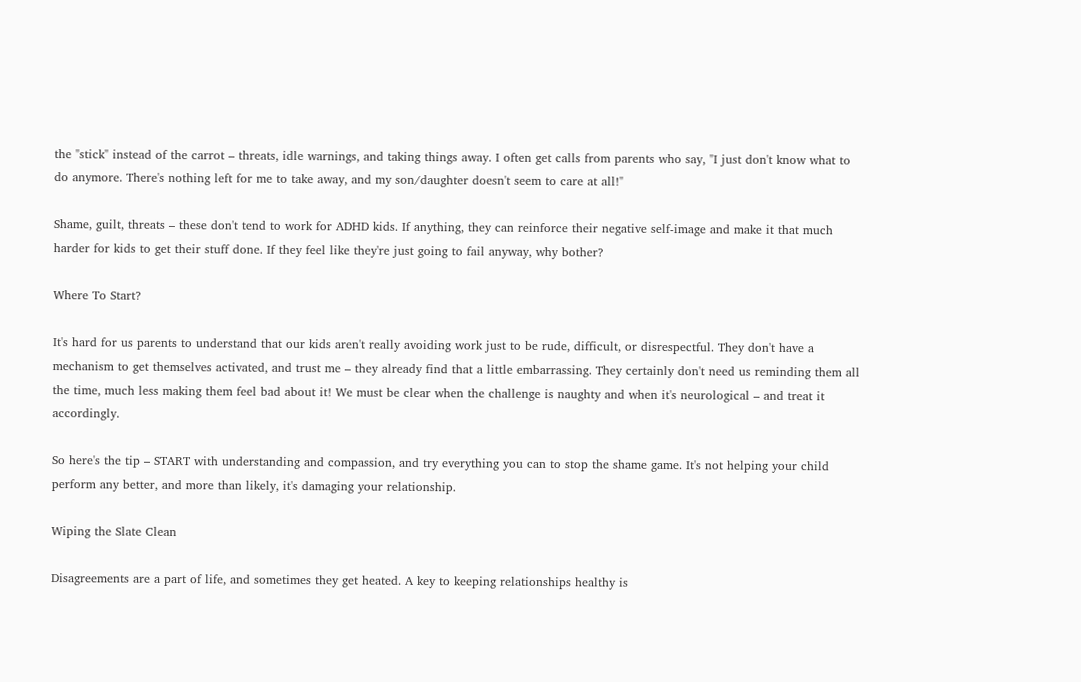the "stick" instead of the carrot – threats, idle warnings, and taking things away. I often get calls from parents who say, "I just don't know what to do anymore. There's nothing left for me to take away, and my son/daughter doesn't seem to care at all!"

Shame, guilt, threats – these don't tend to work for ADHD kids. If anything, they can reinforce their negative self-image and make it that much harder for kids to get their stuff done. If they feel like they're just going to fail anyway, why bother?

Where To Start?

It's hard for us parents to understand that our kids aren't really avoiding work just to be rude, difficult, or disrespectful. They don't have a mechanism to get themselves activated, and trust me – they already find that a little embarrassing. They certainly don't need us reminding them all the time, much less making them feel bad about it! We must be clear when the challenge is naughty and when it's neurological – and treat it accordingly.

So here's the tip – START with understanding and compassion, and try everything you can to stop the shame game. It's not helping your child perform any better, and more than likely, it's damaging your relationship.

Wiping the Slate Clean

Disagreements are a part of life, and sometimes they get heated. A key to keeping relationships healthy is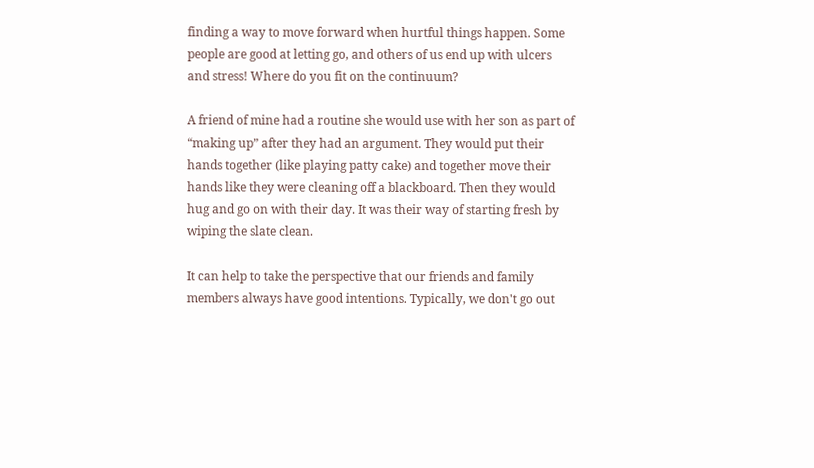finding a way to move forward when hurtful things happen. Some people are good at letting go, and others of us end up with ulcers and stress! Where do you fit on the continuum?

A friend of mine had a routine she would use with her son as part of “making up” after they had an argument. They would put their hands together (like playing patty cake) and together move their hands like they were cleaning off a blackboard. Then they would hug and go on with their day. It was their way of starting fresh by wiping the slate clean.

It can help to take the perspective that our friends and family members always have good intentions. Typically, we don't go out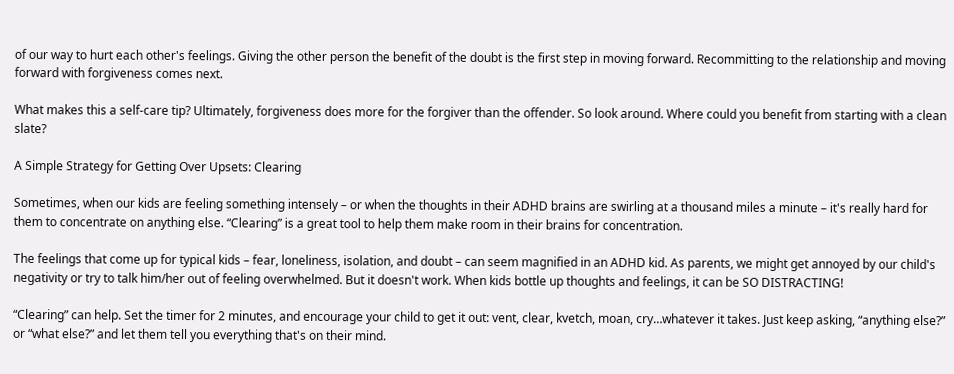of our way to hurt each other's feelings. Giving the other person the benefit of the doubt is the first step in moving forward. Recommitting to the relationship and moving forward with forgiveness comes next.

What makes this a self-care tip? Ultimately, forgiveness does more for the forgiver than the offender. So look around. Where could you benefit from starting with a clean slate?

A Simple Strategy for Getting Over Upsets: Clearing

Sometimes, when our kids are feeling something intensely – or when the thoughts in their ADHD brains are swirling at a thousand miles a minute – it's really hard for them to concentrate on anything else. “Clearing” is a great tool to help them make room in their brains for concentration.

The feelings that come up for typical kids – fear, loneliness, isolation, and doubt – can seem magnified in an ADHD kid. As parents, we might get annoyed by our child's negativity or try to talk him/her out of feeling overwhelmed. But it doesn't work. When kids bottle up thoughts and feelings, it can be SO DISTRACTING!

“Clearing” can help. Set the timer for 2 minutes, and encourage your child to get it out: vent, clear, kvetch, moan, cry…whatever it takes. Just keep asking, “anything else?” or “what else?” and let them tell you everything that's on their mind.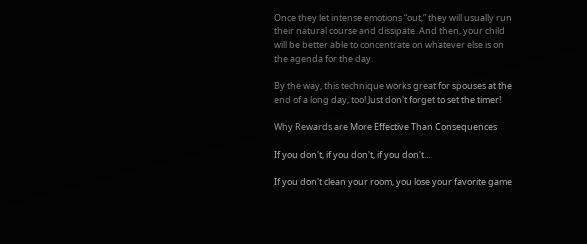Once they let intense emotions “out,” they will usually run their natural course and dissipate. And then, your child will be better able to concentrate on whatever else is on the agenda for the day.

By the way, this technique works great for spouses at the end of a long day, too! Just don't forget to set the timer!

Why Rewards are More Effective Than Consequences

If you don't, if you don't, if you don't…

If you don't clean your room, you lose your favorite game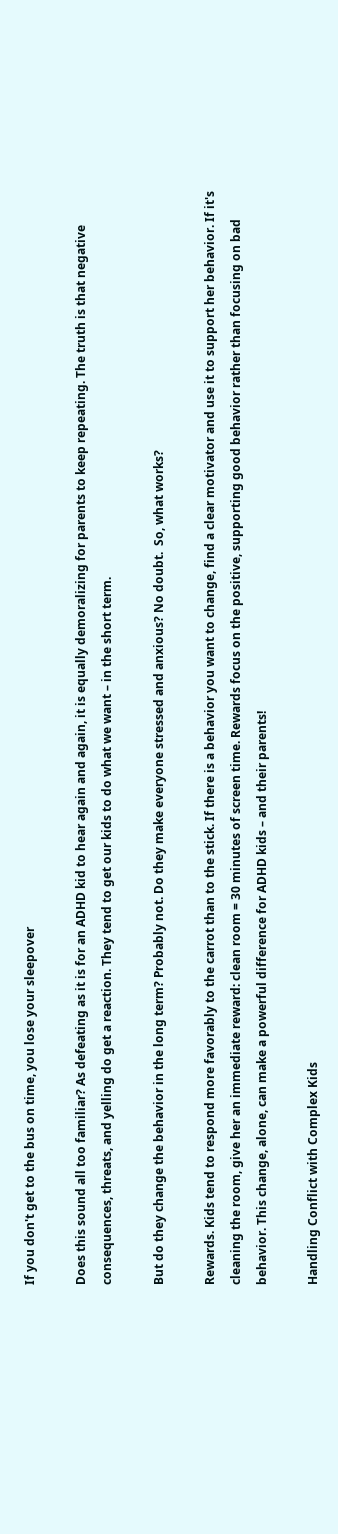If you don't get to the bus on time, you lose your sleepover

Does this sound all too familiar? As defeating as it is for an ADHD kid to hear again and again, it is equally demoralizing for parents to keep repeating. The truth is that negative consequences, threats, and yelling do get a reaction. They tend to get our kids to do what we want – in the short term.

But do they change the behavior in the long term? Probably not. Do they make everyone stressed and anxious? No doubt.  So, what works?

Rewards. Kids tend to respond more favorably to the carrot than to the stick. If there is a behavior you want to change, find a clear motivator and use it to support her behavior. If it's cleaning the room, give her an immediate reward: clean room = 30 minutes of screen time. Rewards focus on the positive, supporting good behavior rather than focusing on bad behavior. This change, alone, can make a powerful difference for ADHD kids – and their parents!

Handling Conflict with Complex Kids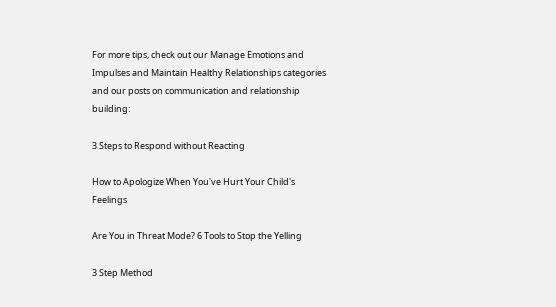For more tips, check out our Manage Emotions and Impulses and Maintain Healthy Relationships categories and our posts on communication and relationship building:

3 Steps to Respond without Reacting

How to Apologize When You've Hurt Your Child's Feelings

Are You in Threat Mode? 6 Tools to Stop the Yelling

3 Step Method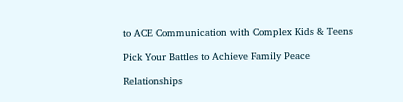to ACE Communication with Complex Kids & Teens

Pick Your Battles to Achieve Family Peace

Relationships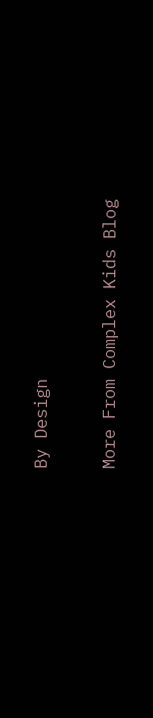By Design

More From Complex Kids Blog